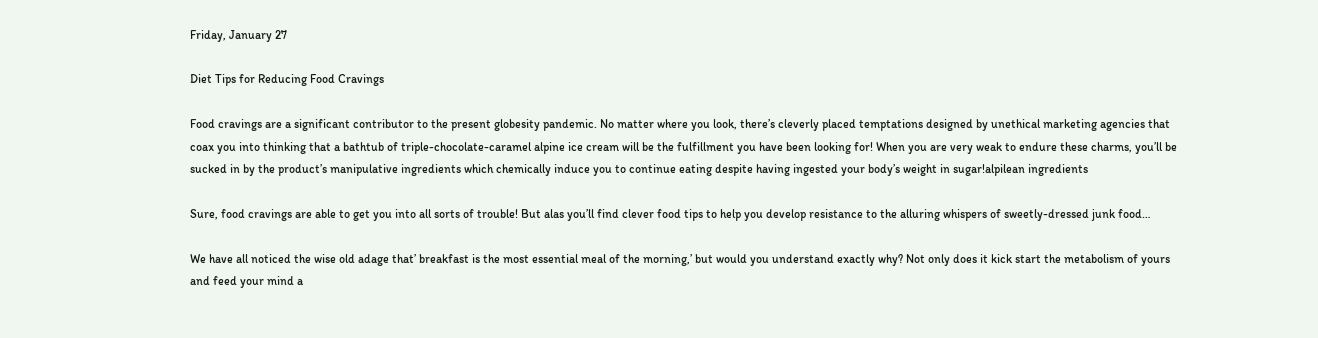Friday, January 27

Diet Tips for Reducing Food Cravings

Food cravings are a significant contributor to the present globesity pandemic. No matter where you look, there’s cleverly placed temptations designed by unethical marketing agencies that coax you into thinking that a bathtub of triple-chocolate-caramel alpine ice cream will be the fulfillment you have been looking for! When you are very weak to endure these charms, you’ll be sucked in by the product’s manipulative ingredients which chemically induce you to continue eating despite having ingested your body’s weight in sugar!alpilean ingredients

Sure, food cravings are able to get you into all sorts of trouble! But alas you’ll find clever food tips to help you develop resistance to the alluring whispers of sweetly-dressed junk food…

We have all noticed the wise old adage that’ breakfast is the most essential meal of the morning,’ but would you understand exactly why? Not only does it kick start the metabolism of yours and feed your mind a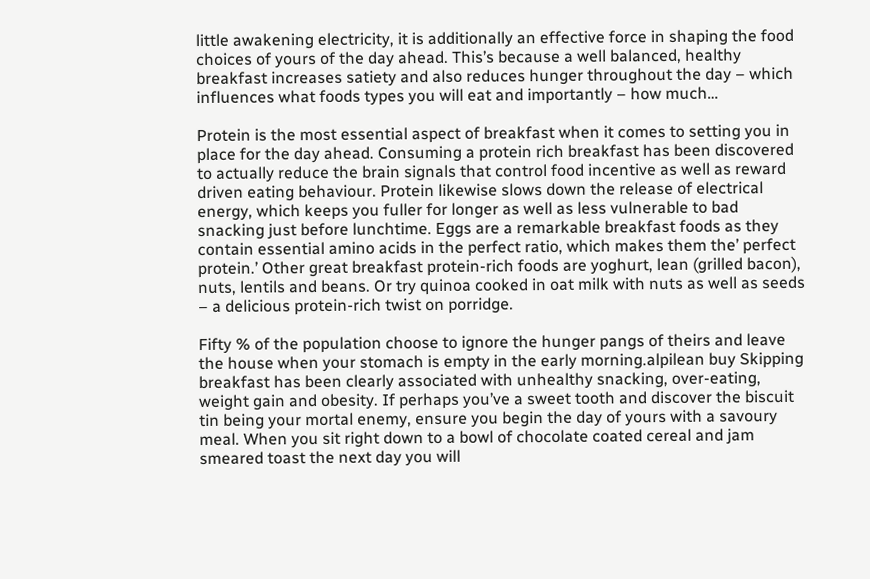little awakening electricity, it is additionally an effective force in shaping the food choices of yours of the day ahead. This’s because a well balanced, healthy breakfast increases satiety and also reduces hunger throughout the day – which influences what foods types you will eat and importantly – how much…

Protein is the most essential aspect of breakfast when it comes to setting you in place for the day ahead. Consuming a protein rich breakfast has been discovered to actually reduce the brain signals that control food incentive as well as reward driven eating behaviour. Protein likewise slows down the release of electrical energy, which keeps you fuller for longer as well as less vulnerable to bad snacking just before lunchtime. Eggs are a remarkable breakfast foods as they contain essential amino acids in the perfect ratio, which makes them the’ perfect protein.’ Other great breakfast protein-rich foods are yoghurt, lean (grilled bacon), nuts, lentils and beans. Or try quinoa cooked in oat milk with nuts as well as seeds – a delicious protein-rich twist on porridge.

Fifty % of the population choose to ignore the hunger pangs of theirs and leave the house when your stomach is empty in the early morning.alpilean buy Skipping breakfast has been clearly associated with unhealthy snacking, over-eating, weight gain and obesity. If perhaps you’ve a sweet tooth and discover the biscuit tin being your mortal enemy, ensure you begin the day of yours with a savoury meal. When you sit right down to a bowl of chocolate coated cereal and jam smeared toast the next day you will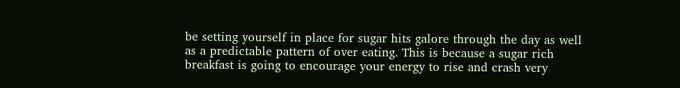be setting yourself in place for sugar hits galore through the day as well as a predictable pattern of over eating. This is because a sugar rich breakfast is going to encourage your energy to rise and crash very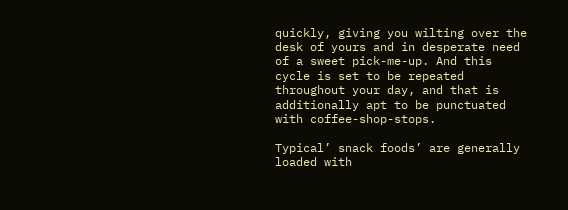quickly, giving you wilting over the desk of yours and in desperate need of a sweet pick-me-up. And this cycle is set to be repeated throughout your day, and that is additionally apt to be punctuated with coffee-shop-stops.

Typical’ snack foods’ are generally loaded with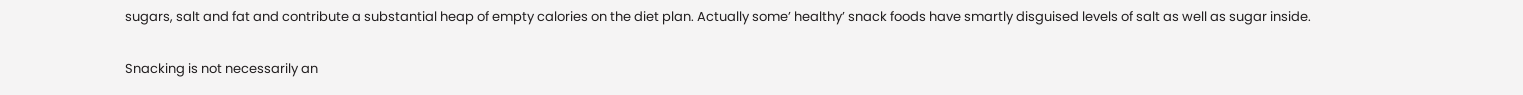sugars, salt and fat and contribute a substantial heap of empty calories on the diet plan. Actually some’ healthy’ snack foods have smartly disguised levels of salt as well as sugar inside.

Snacking is not necessarily an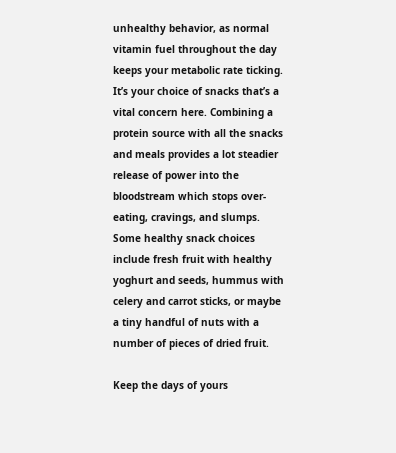unhealthy behavior, as normal vitamin fuel throughout the day keeps your metabolic rate ticking. It’s your choice of snacks that’s a vital concern here. Combining a protein source with all the snacks and meals provides a lot steadier release of power into the bloodstream which stops over-eating, cravings, and slumps. Some healthy snack choices include fresh fruit with healthy yoghurt and seeds, hummus with celery and carrot sticks, or maybe a tiny handful of nuts with a number of pieces of dried fruit.

Keep the days of yours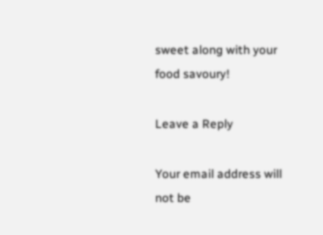sweet along with your food savoury!

Leave a Reply

Your email address will not be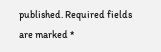published. Required fields are marked *